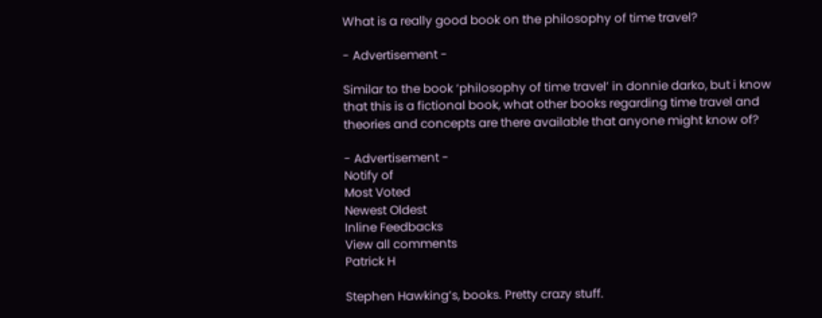What is a really good book on the philosophy of time travel?

- Advertisement -

Similar to the book ‘philosophy of time travel’ in donnie darko, but i know that this is a fictional book, what other books regarding time travel and theories and concepts are there available that anyone might know of?

- Advertisement -
Notify of
Most Voted
Newest Oldest
Inline Feedbacks
View all comments
Patrick H

Stephen Hawking’s, books. Pretty crazy stuff.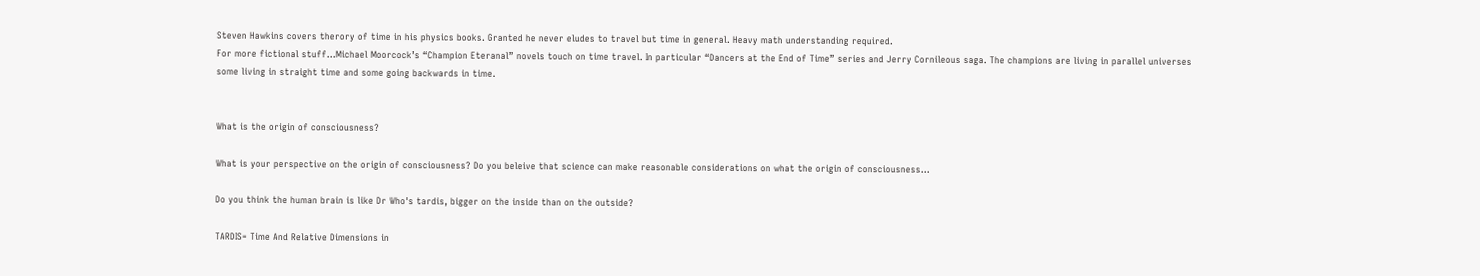Steven Hawkins covers therory of time in his physics books. Granted he never eludes to travel but time in general. Heavy math understanding required.
For more fictional stuff…Michael Moorcock’s “Champion Eteranal” novels touch on time travel. In particular “Dancers at the End of Time” series and Jerry Cornileous saga. The champions are living in parallel universes some living in straight time and some going backwards in time.


What is the origin of consciousness?

What is your perspective on the origin of consciousness? Do you beleive that science can make reasonable considerations on what the origin of consciousness...

Do you think the human brain is like Dr Who's tardis, bigger on the inside than on the outside?

TARDIS= Time And Relative Dimensions in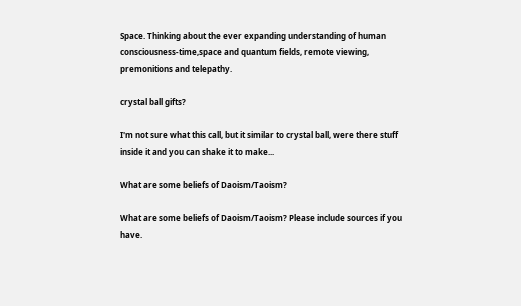Space. Thinking about the ever expanding understanding of human consciousness-time,space and quantum fields, remote viewing, premonitions and telepathy.

crystal ball gifts?

I'm not sure what this call, but it similar to crystal ball, were there stuff inside it and you can shake it to make...

What are some beliefs of Daoism/Taoism?

What are some beliefs of Daoism/Taoism? Please include sources if you have.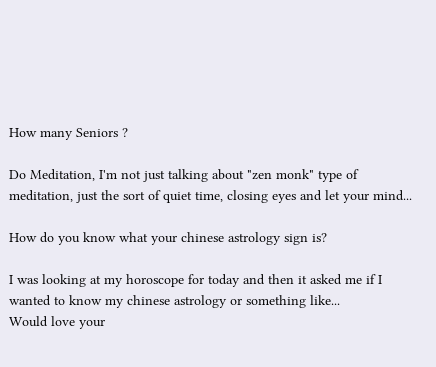How many Seniors ?

Do Meditation, I'm not just talking about "zen monk" type of meditation, just the sort of quiet time, closing eyes and let your mind...

How do you know what your chinese astrology sign is?

I was looking at my horoscope for today and then it asked me if I wanted to know my chinese astrology or something like...
Would love your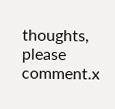thoughts, please comment.x